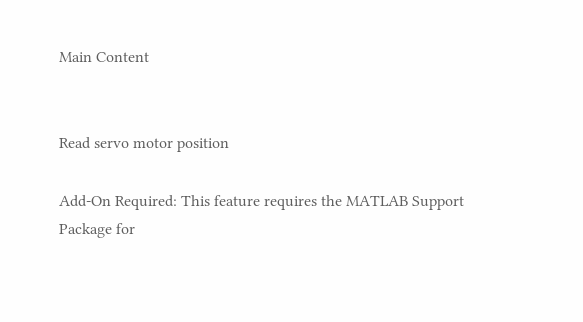Main Content


Read servo motor position

Add-On Required: This feature requires the MATLAB Support Package for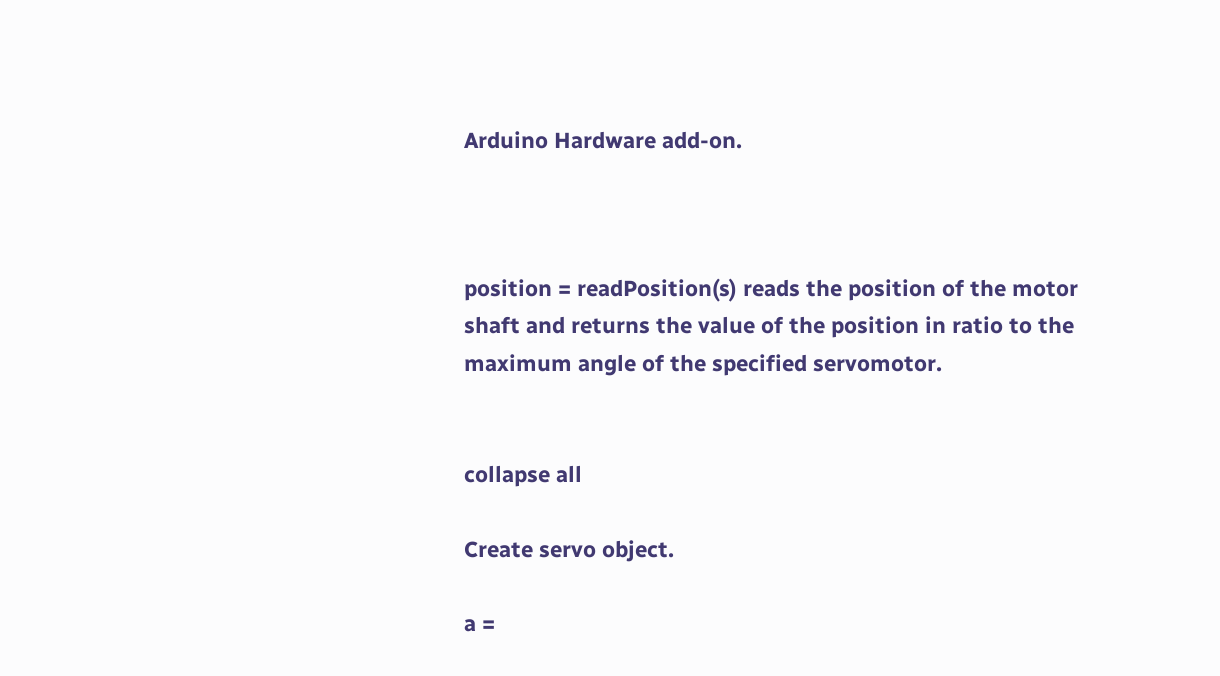Arduino Hardware add-on.



position = readPosition(s) reads the position of the motor shaft and returns the value of the position in ratio to the maximum angle of the specified servomotor.


collapse all

Create servo object.

a =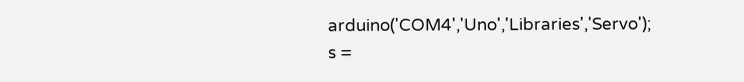arduino('COM4','Uno','Libraries','Servo');
s =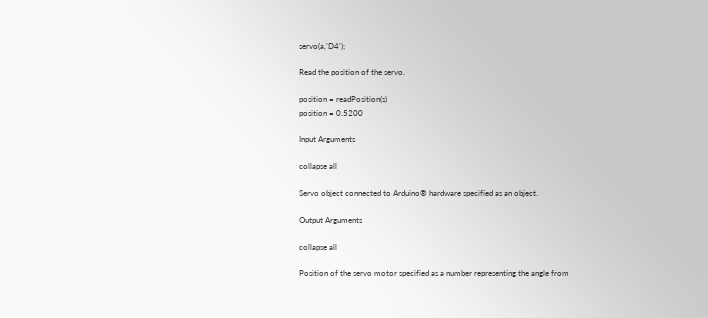servo(a,'D4');

Read the position of the servo.

position = readPosition(s)
position = 0.5200

Input Arguments

collapse all

Servo object connected to Arduino® hardware specified as an object.

Output Arguments

collapse all

Position of the servo motor specified as a number representing the angle from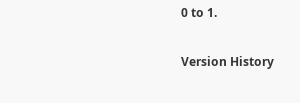0 to 1.

Version History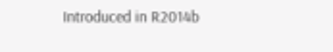Introduced in R2014b